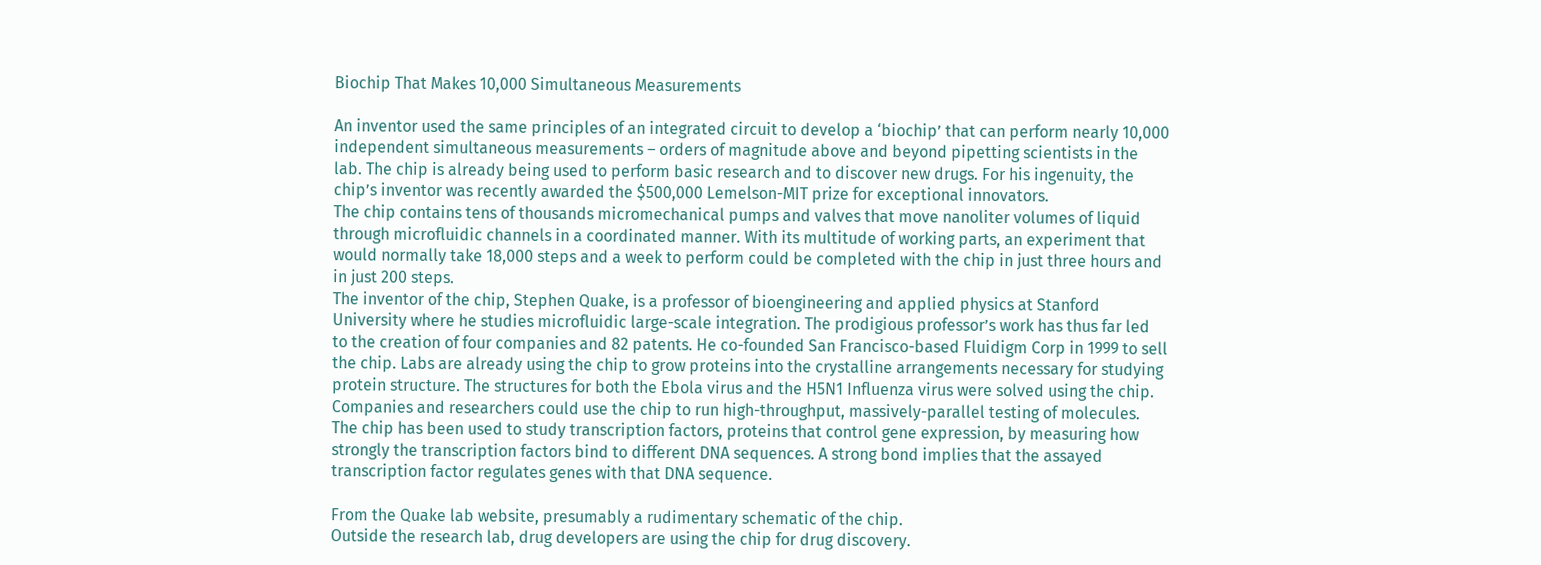Biochip That Makes 10,000 Simultaneous Measurements

An inventor used the same principles of an integrated circuit to develop a ‘biochip’ that can perform nearly 10,000 independent simultaneous measurements – orders of magnitude above and beyond pipetting scientists in the lab. The chip is already being used to perform basic research and to discover new drugs. For his ingenuity, the chip’s inventor was recently awarded the $500,000 Lemelson-MIT prize for exceptional innovators.
The chip contains tens of thousands micromechanical pumps and valves that move nanoliter volumes of liquid through microfluidic channels in a coordinated manner. With its multitude of working parts, an experiment that would normally take 18,000 steps and a week to perform could be completed with the chip in just three hours and in just 200 steps.
The inventor of the chip, Stephen Quake, is a professor of bioengineering and applied physics at Stanford University where he studies microfluidic large-scale integration. The prodigious professor’s work has thus far led to the creation of four companies and 82 patents. He co-founded San Francisco-based Fluidigm Corp in 1999 to sell the chip. Labs are already using the chip to grow proteins into the crystalline arrangements necessary for studying protein structure. The structures for both the Ebola virus and the H5N1 Influenza virus were solved using the chip.
Companies and researchers could use the chip to run high-throughput, massively-parallel testing of molecules. The chip has been used to study transcription factors, proteins that control gene expression, by measuring how strongly the transcription factors bind to different DNA sequences. A strong bond implies that the assayed transcription factor regulates genes with that DNA sequence.

From the Quake lab website, presumably a rudimentary schematic of the chip.
Outside the research lab, drug developers are using the chip for drug discovery.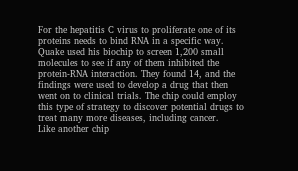For the hepatitis C virus to proliferate one of its proteins needs to bind RNA in a specific way. Quake used his biochip to screen 1,200 small molecules to see if any of them inhibited the protein-RNA interaction. They found 14, and the findings were used to develop a drug that then went on to clinical trials. The chip could employ this type of strategy to discover potential drugs to treat many more diseases, including cancer.
Like another chip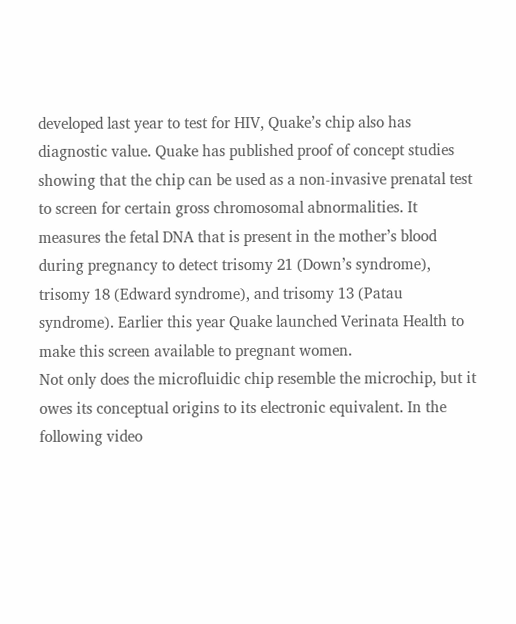developed last year to test for HIV, Quake’s chip also has diagnostic value. Quake has published proof of concept studies showing that the chip can be used as a non-invasive prenatal test to screen for certain gross chromosomal abnormalities. It measures the fetal DNA that is present in the mother’s blood during pregnancy to detect trisomy 21 (Down’s syndrome), trisomy 18 (Edward syndrome), and trisomy 13 (Patau syndrome). Earlier this year Quake launched Verinata Health to make this screen available to pregnant women.
Not only does the microfluidic chip resemble the microchip, but it owes its conceptual origins to its electronic equivalent. In the following video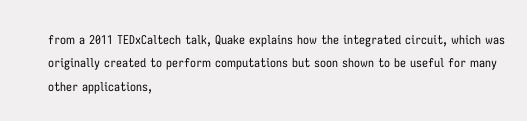from a 2011 TEDxCaltech talk, Quake explains how the integrated circuit, which was originally created to perform computations but soon shown to be useful for many other applications,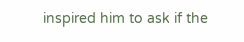inspired him to ask if the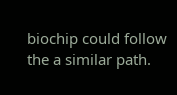biochip could follow the a similar path.